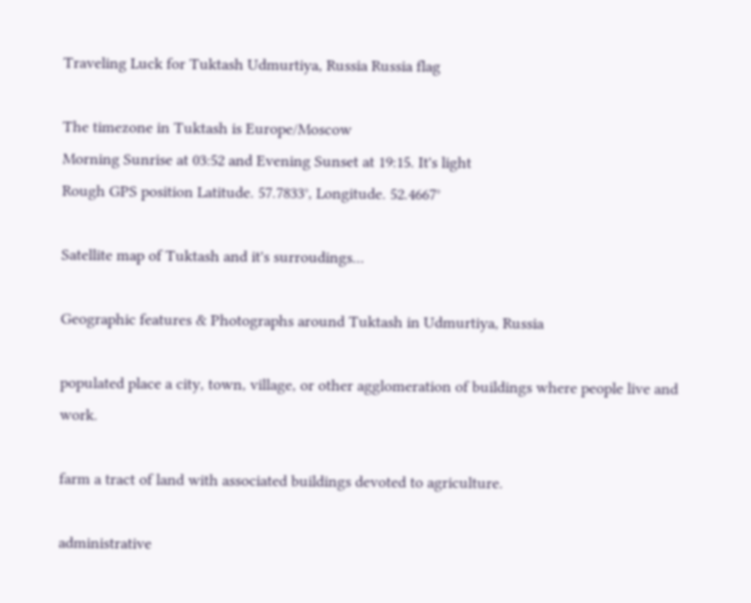Traveling Luck for Tuktash Udmurtiya, Russia Russia flag

The timezone in Tuktash is Europe/Moscow
Morning Sunrise at 03:52 and Evening Sunset at 19:15. It's light
Rough GPS position Latitude. 57.7833°, Longitude. 52.4667°

Satellite map of Tuktash and it's surroudings...

Geographic features & Photographs around Tuktash in Udmurtiya, Russia

populated place a city, town, village, or other agglomeration of buildings where people live and work.

farm a tract of land with associated buildings devoted to agriculture.

administrative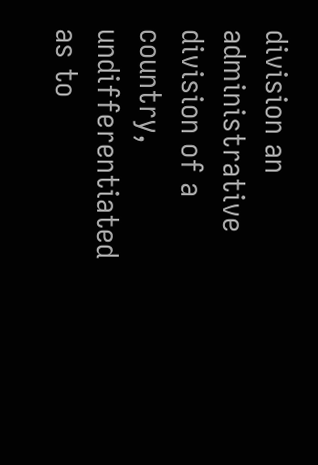division an administrative division of a country, undifferentiated as to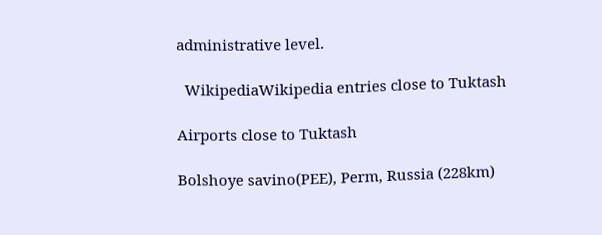administrative level.

  WikipediaWikipedia entries close to Tuktash

Airports close to Tuktash

Bolshoye savino(PEE), Perm, Russia (228km)